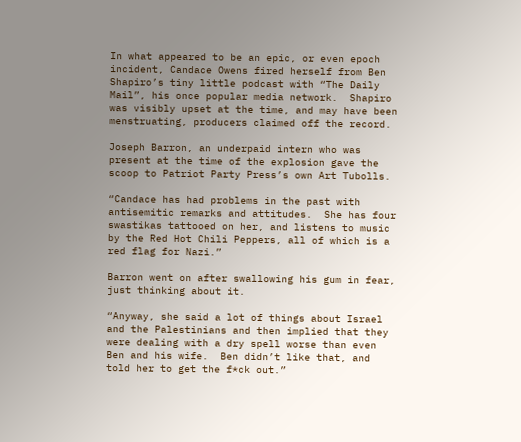In what appeared to be an epic, or even epoch incident, Candace Owens fired herself from Ben Shapiro’s tiny little podcast with “The Daily Mail”, his once popular media network.  Shapiro was visibly upset at the time, and may have been menstruating, producers claimed off the record.

Joseph Barron, an underpaid intern who was present at the time of the explosion gave the scoop to Patriot Party Press’s own Art Tubolls.

“Candace has had problems in the past with antisemitic remarks and attitudes.  She has four swastikas tattooed on her, and listens to music by the Red Hot Chili Peppers, all of which is a red flag for Nazi.”

Barron went on after swallowing his gum in fear, just thinking about it.

“Anyway, she said a lot of things about Israel and the Palestinians and then implied that they were dealing with a dry spell worse than even Ben and his wife.  Ben didn’t like that, and told her to get the f*ck out.”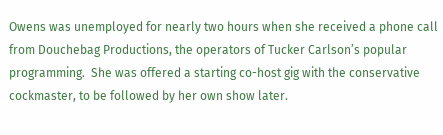Owens was unemployed for nearly two hours when she received a phone call from Douchebag Productions, the operators of Tucker Carlson’s popular programming.  She was offered a starting co-host gig with the conservative cockmaster, to be followed by her own show later.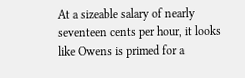At a sizeable salary of nearly seventeen cents per hour, it looks like Owens is primed for a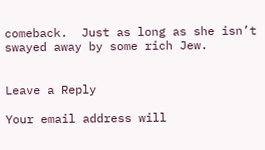comeback.  Just as long as she isn’t swayed away by some rich Jew.


Leave a Reply

Your email address will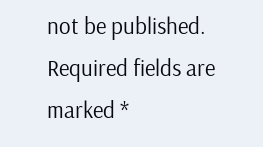not be published. Required fields are marked *